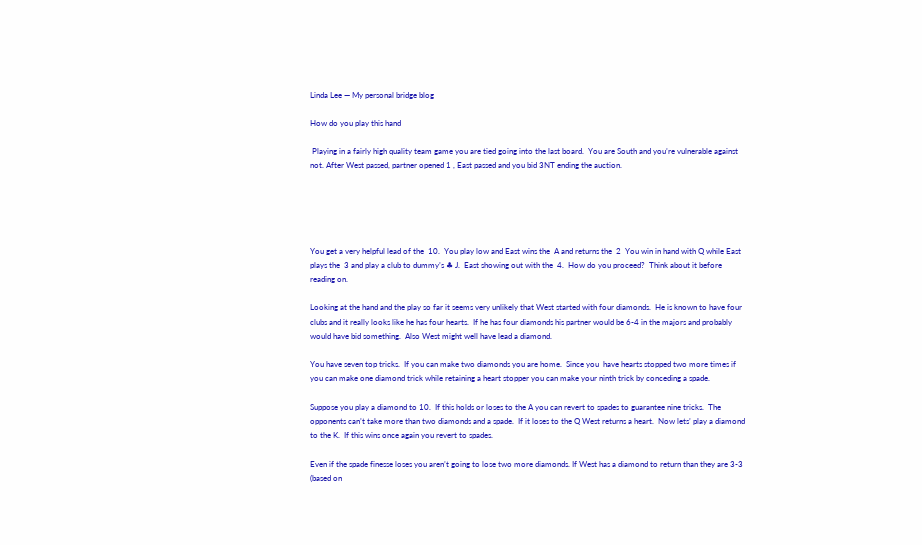Linda Lee — My personal bridge blog

How do you play this hand

 Playing in a fairly high quality team game you are tied going into the last board.  You are South and you’re vulnerable against not. After West passed, partner opened 1 , East passed and you bid 3NT ending the auction.





You get a very helpful lead of the  10.  You play low and East wins the  A and returns the  2  You win in hand with Q while East plays the  3 and play a club to dummy’s ♣ J.  East showing out with the  4.  How do you proceed?  Think about it before reading on.

Looking at the hand and the play so far it seems very unlikely that West started with four diamonds.  He is known to have four clubs and it really looks like he has four hearts.  If he has four diamonds his partner would be 6-4 in the majors and probably would have bid something.  Also West might well have lead a diamond.

You have seven top tricks.  If you can make two diamonds you are home.  Since you  have hearts stopped two more times if you can make one diamond trick while retaining a heart stopper you can make your ninth trick by conceding a spade.

Suppose you play a diamond to 10.  If this holds or loses to the A you can revert to spades to guarantee nine tricks.  The opponents can’t take more than two diamonds and a spade.  If it loses to the Q West returns a heart.  Now lets’ play a diamond to the K.  If this wins once again you revert to spades.

Even if the spade finesse loses you aren’t going to lose two more diamonds. If West has a diamond to return than they are 3-3 (based on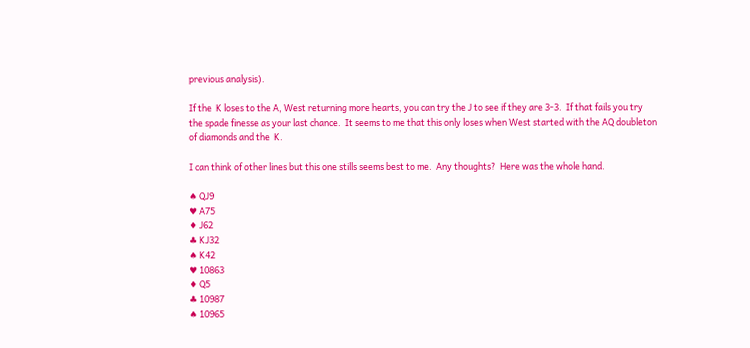previous analysis).

If the  K loses to the A, West returning more hearts, you can try the J to see if they are 3-3.  If that fails you try the spade finesse as your last chance.  It seems to me that this only loses when West started with the AQ doubleton of diamonds and the  K.

I can think of other lines but this one stills seems best to me.  Any thoughts?  Here was the whole hand.

♠ QJ9
♥ A75
♦ J62
♣ KJ32
♠ K42
♥ 10863
♦ Q5
♣ 10987
♠ 10965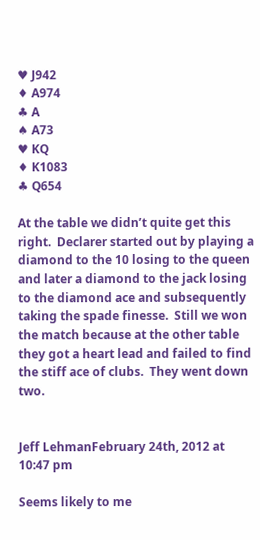♥ J942
♦ A974
♣ A
♠ A73
♥ KQ
♦ K1083
♣ Q654

At the table we didn’t quite get this right.  Declarer started out by playing a diamond to the 10 losing to the queen and later a diamond to the jack losing to the diamond ace and subsequently taking the spade finesse.  Still we won the match because at the other table they got a heart lead and failed to find the stiff ace of clubs.  They went down two.


Jeff LehmanFebruary 24th, 2012 at 10:47 pm

Seems likely to me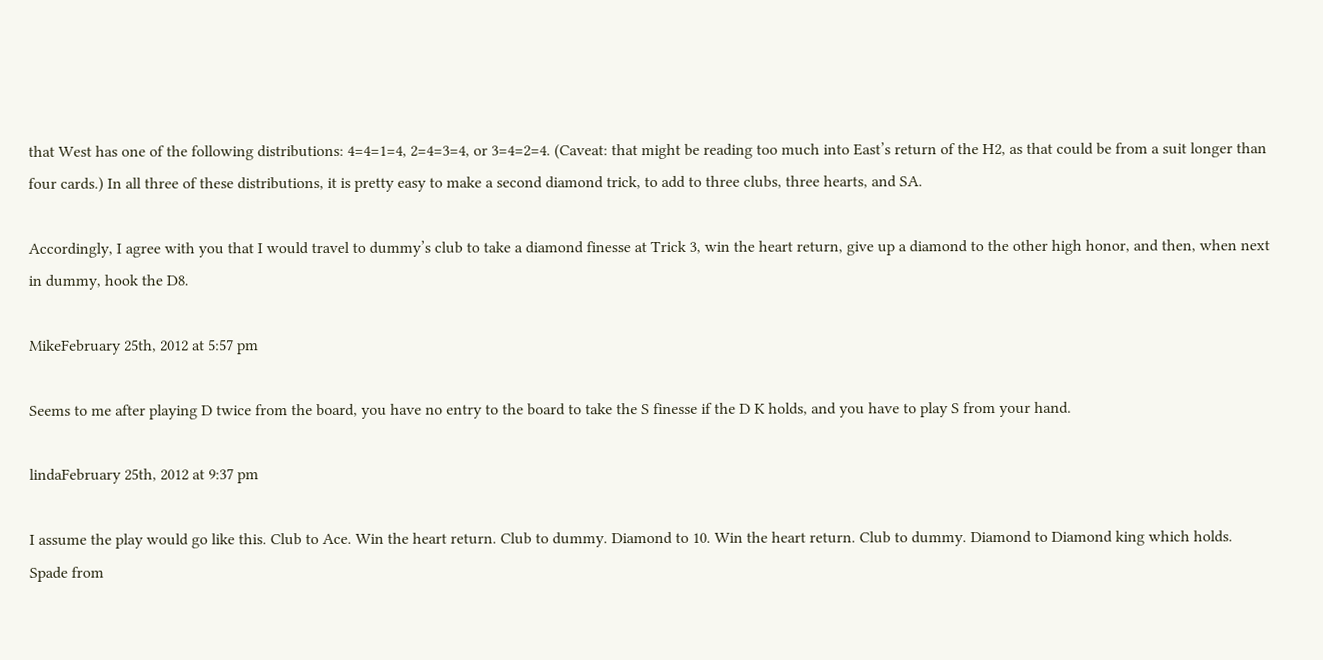that West has one of the following distributions: 4=4=1=4, 2=4=3=4, or 3=4=2=4. (Caveat: that might be reading too much into East’s return of the H2, as that could be from a suit longer than four cards.) In all three of these distributions, it is pretty easy to make a second diamond trick, to add to three clubs, three hearts, and SA.

Accordingly, I agree with you that I would travel to dummy’s club to take a diamond finesse at Trick 3, win the heart return, give up a diamond to the other high honor, and then, when next in dummy, hook the D8.

MikeFebruary 25th, 2012 at 5:57 pm

Seems to me after playing D twice from the board, you have no entry to the board to take the S finesse if the D K holds, and you have to play S from your hand.

lindaFebruary 25th, 2012 at 9:37 pm

I assume the play would go like this. Club to Ace. Win the heart return. Club to dummy. Diamond to 10. Win the heart return. Club to dummy. Diamond to Diamond king which holds. Spade from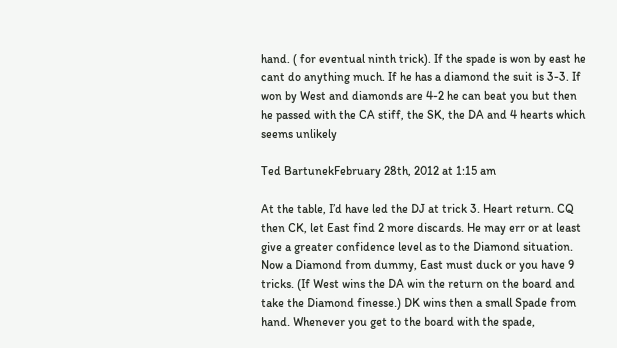hand. ( for eventual ninth trick). If the spade is won by east he cant do anything much. If he has a diamond the suit is 3-3. If won by West and diamonds are 4-2 he can beat you but then he passed with the CA stiff, the SK, the DA and 4 hearts which seems unlikely

Ted BartunekFebruary 28th, 2012 at 1:15 am

At the table, I’d have led the DJ at trick 3. Heart return. CQ then CK, let East find 2 more discards. He may err or at least give a greater confidence level as to the Diamond situation. Now a Diamond from dummy, East must duck or you have 9 tricks. (If West wins the DA win the return on the board and take the Diamond finesse.) DK wins then a small Spade from hand. Whenever you get to the board with the spade,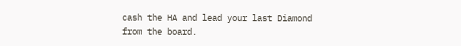cash the HA and lead your last Diamond from the board.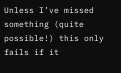Unless I’ve missed something (quite possible!) this only fails if it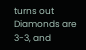turns out Diamonds are 3-3, and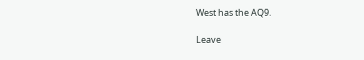West has the AQ9.

Leave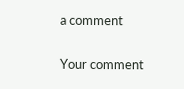a comment

Your comment